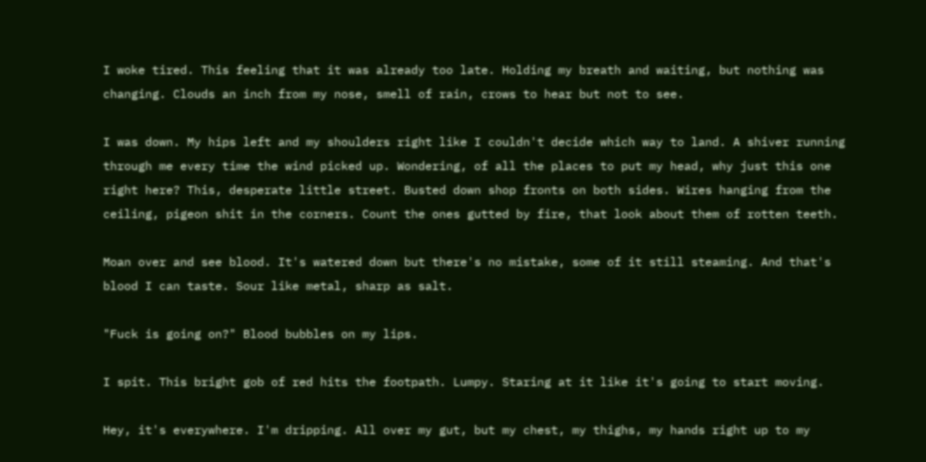I woke tired. This feeling that it was already too late. Holding my breath and waiting, but nothing was changing. Clouds an inch from my nose, smell of rain, crows to hear but not to see.

I was down. My hips left and my shoulders right like I couldn't decide which way to land. A shiver running through me every time the wind picked up. Wondering, of all the places to put my head, why just this one right here? This, desperate little street. Busted down shop fronts on both sides. Wires hanging from the ceiling, pigeon shit in the corners. Count the ones gutted by fire, that look about them of rotten teeth.

Moan over and see blood. It's watered down but there's no mistake, some of it still steaming. And that's blood I can taste. Sour like metal, sharp as salt.

"Fuck is going on?" Blood bubbles on my lips.

I spit. This bright gob of red hits the footpath. Lumpy. Staring at it like it's going to start moving.

Hey, it's everywhere. I'm dripping. All over my gut, but my chest, my thighs, my hands right up to my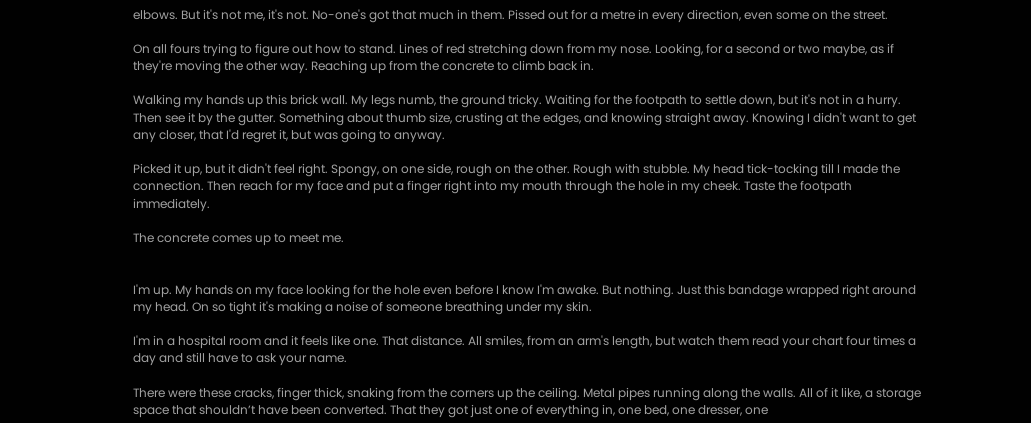elbows. But it's not me, it's not. No-one's got that much in them. Pissed out for a metre in every direction, even some on the street.

On all fours trying to figure out how to stand. Lines of red stretching down from my nose. Looking, for a second or two maybe, as if they're moving the other way. Reaching up from the concrete to climb back in.

Walking my hands up this brick wall. My legs numb, the ground tricky. Waiting for the footpath to settle down, but it's not in a hurry. Then see it by the gutter. Something about thumb size, crusting at the edges, and knowing straight away. Knowing I didn't want to get any closer, that I'd regret it, but was going to anyway.

Picked it up, but it didn't feel right. Spongy, on one side, rough on the other. Rough with stubble. My head tick-tocking till I made the connection. Then reach for my face and put a finger right into my mouth through the hole in my cheek. Taste the footpath immediately.

The concrete comes up to meet me.


I'm up. My hands on my face looking for the hole even before I know I'm awake. But nothing. Just this bandage wrapped right around my head. On so tight it's making a noise of someone breathing under my skin.

I'm in a hospital room and it feels like one. That distance. All smiles, from an arm's length, but watch them read your chart four times a day and still have to ask your name.

There were these cracks, finger thick, snaking from the corners up the ceiling. Metal pipes running along the walls. All of it like, a storage space that shouldn’t have been converted. That they got just one of everything in, one bed, one dresser, one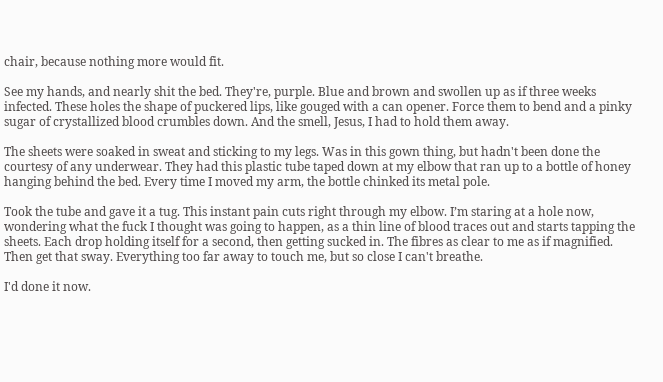chair, because nothing more would fit.

See my hands, and nearly shit the bed. They're, purple. Blue and brown and swollen up as if three weeks infected. These holes the shape of puckered lips, like gouged with a can opener. Force them to bend and a pinky sugar of crystallized blood crumbles down. And the smell, Jesus, I had to hold them away.

The sheets were soaked in sweat and sticking to my legs. Was in this gown thing, but hadn't been done the courtesy of any underwear. They had this plastic tube taped down at my elbow that ran up to a bottle of honey hanging behind the bed. Every time I moved my arm, the bottle chinked its metal pole.

Took the tube and gave it a tug. This instant pain cuts right through my elbow. I’m staring at a hole now, wondering what the fuck I thought was going to happen, as a thin line of blood traces out and starts tapping the sheets. Each drop holding itself for a second, then getting sucked in. The fibres as clear to me as if magnified. Then get that sway. Everything too far away to touch me, but so close I can't breathe.

I'd done it now.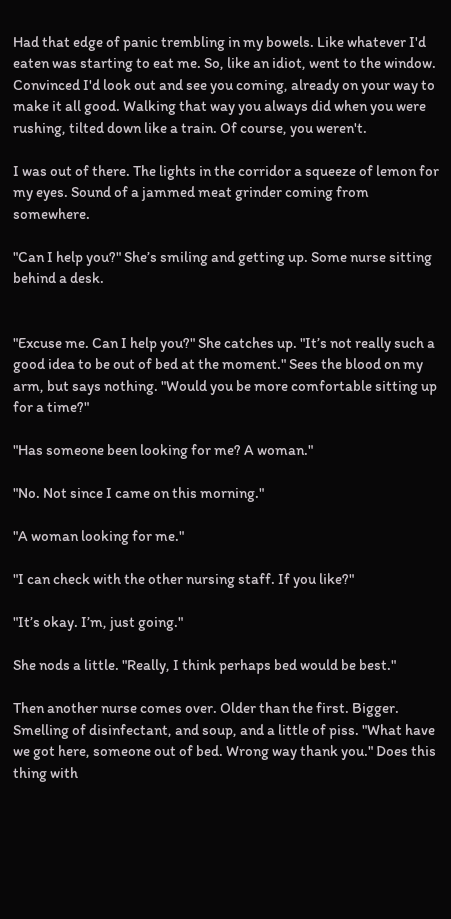Had that edge of panic trembling in my bowels. Like whatever I'd eaten was starting to eat me. So, like an idiot, went to the window. Convinced I'd look out and see you coming, already on your way to make it all good. Walking that way you always did when you were rushing, tilted down like a train. Of course, you weren't.

I was out of there. The lights in the corridor a squeeze of lemon for my eyes. Sound of a jammed meat grinder coming from somewhere.

"Can I help you?" She’s smiling and getting up. Some nurse sitting behind a desk.


"Excuse me. Can I help you?" She catches up. "It’s not really such a good idea to be out of bed at the moment." Sees the blood on my arm, but says nothing. "Would you be more comfortable sitting up for a time?"

"Has someone been looking for me? A woman."

"No. Not since I came on this morning."

"A woman looking for me."

"I can check with the other nursing staff. If you like?"

"It’s okay. I’m, just going."

She nods a little. "Really, I think perhaps bed would be best."

Then another nurse comes over. Older than the first. Bigger. Smelling of disinfectant, and soup, and a little of piss. "What have we got here, someone out of bed. Wrong way thank you." Does this thing with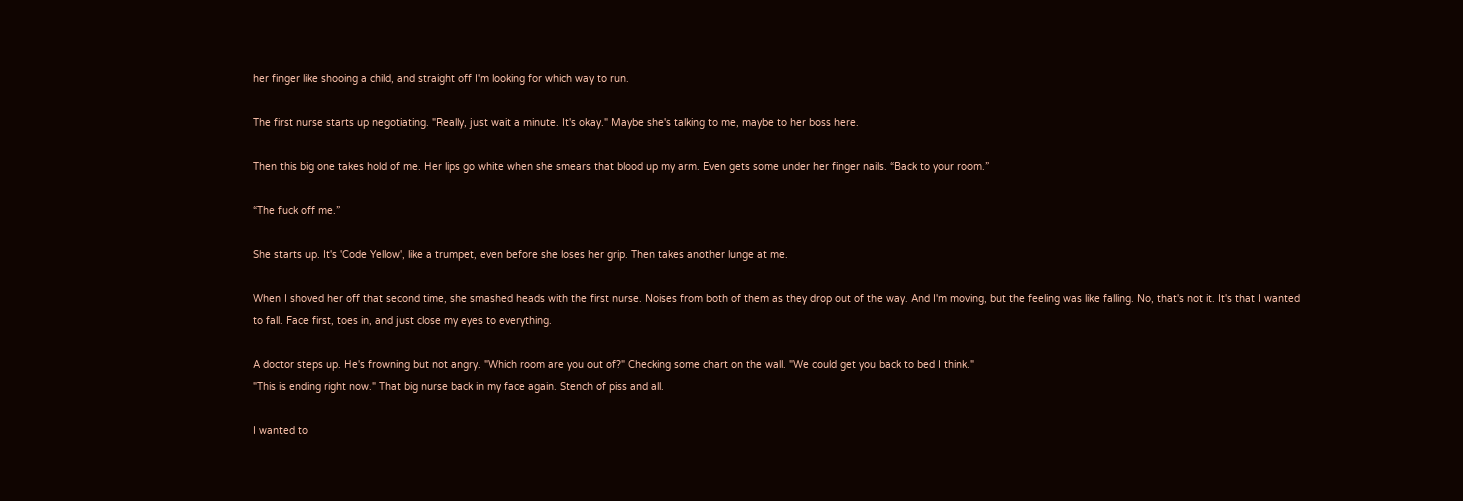her finger like shooing a child, and straight off I'm looking for which way to run.

The first nurse starts up negotiating. "Really, just wait a minute. It's okay." Maybe she's talking to me, maybe to her boss here.

Then this big one takes hold of me. Her lips go white when she smears that blood up my arm. Even gets some under her finger nails. “Back to your room.”

“The fuck off me.”

She starts up. It's 'Code Yellow', like a trumpet, even before she loses her grip. Then takes another lunge at me.

When I shoved her off that second time, she smashed heads with the first nurse. Noises from both of them as they drop out of the way. And I'm moving, but the feeling was like falling. No, that's not it. It's that I wanted to fall. Face first, toes in, and just close my eyes to everything.

A doctor steps up. He's frowning but not angry. "Which room are you out of?" Checking some chart on the wall. "We could get you back to bed I think."
"This is ending right now." That big nurse back in my face again. Stench of piss and all.

I wanted to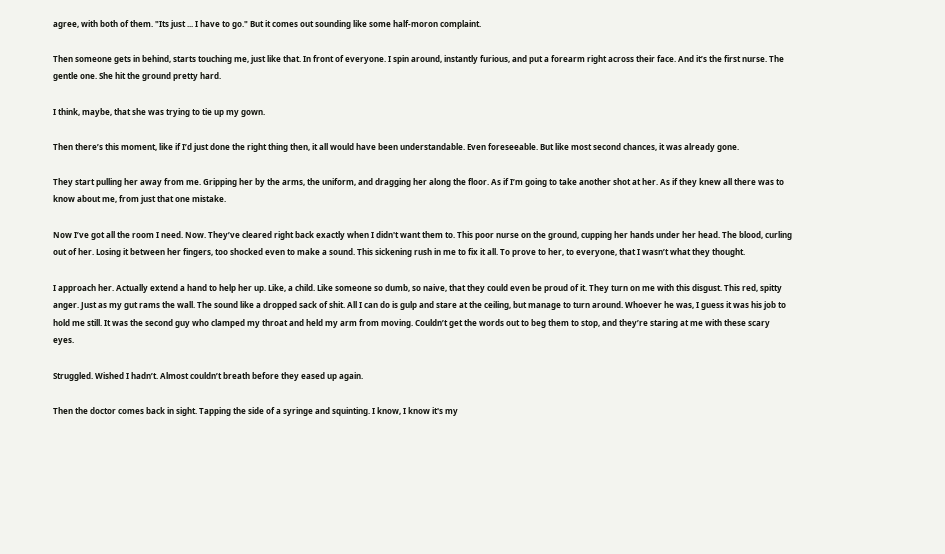agree, with both of them. "Its just ... I have to go." But it comes out sounding like some half-moron complaint.

Then someone gets in behind, starts touching me, just like that. In front of everyone. I spin around, instantly furious, and put a forearm right across their face. And it’s the first nurse. The gentle one. She hit the ground pretty hard.

I think, maybe, that she was trying to tie up my gown.

Then there’s this moment, like if I’d just done the right thing then, it all would have been understandable. Even foreseeable. But like most second chances, it was already gone.

They start pulling her away from me. Gripping her by the arms, the uniform, and dragging her along the floor. As if I’m going to take another shot at her. As if they knew all there was to know about me, from just that one mistake.

Now I’ve got all the room I need. Now. They’ve cleared right back exactly when I didn't want them to. This poor nurse on the ground, cupping her hands under her head. The blood, curling out of her. Losing it between her fingers, too shocked even to make a sound. This sickening rush in me to fix it all. To prove to her, to everyone, that I wasn’t what they thought.

I approach her. Actually extend a hand to help her up. Like, a child. Like someone so dumb, so naive, that they could even be proud of it. They turn on me with this disgust. This red, spitty anger. Just as my gut rams the wall. The sound like a dropped sack of shit. All I can do is gulp and stare at the ceiling, but manage to turn around. Whoever he was, I guess it was his job to hold me still. It was the second guy who clamped my throat and held my arm from moving. Couldn’t get the words out to beg them to stop, and they’re staring at me with these scary eyes.

Struggled. Wished I hadn’t. Almost couldn’t breath before they eased up again.

Then the doctor comes back in sight. Tapping the side of a syringe and squinting. I know, I know it's my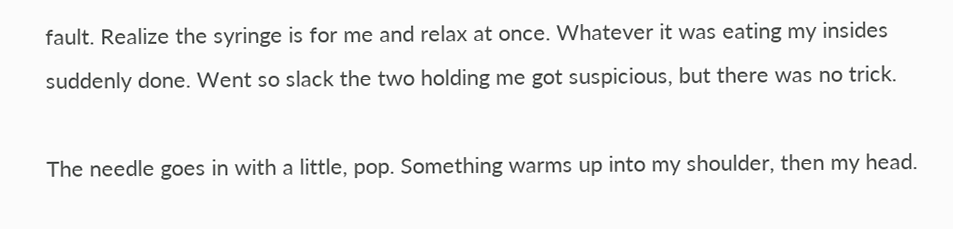fault. Realize the syringe is for me and relax at once. Whatever it was eating my insides suddenly done. Went so slack the two holding me got suspicious, but there was no trick.

The needle goes in with a little, pop. Something warms up into my shoulder, then my head.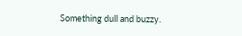Something dull and buzzy.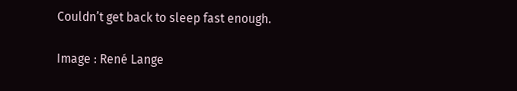Couldn’t get back to sleep fast enough.

Image : René Lange